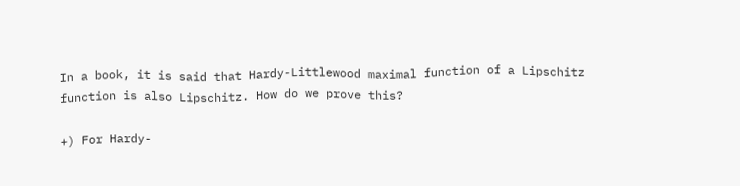In a book, it is said that Hardy-Littlewood maximal function of a Lipschitz function is also Lipschitz. How do we prove this?

+) For Hardy-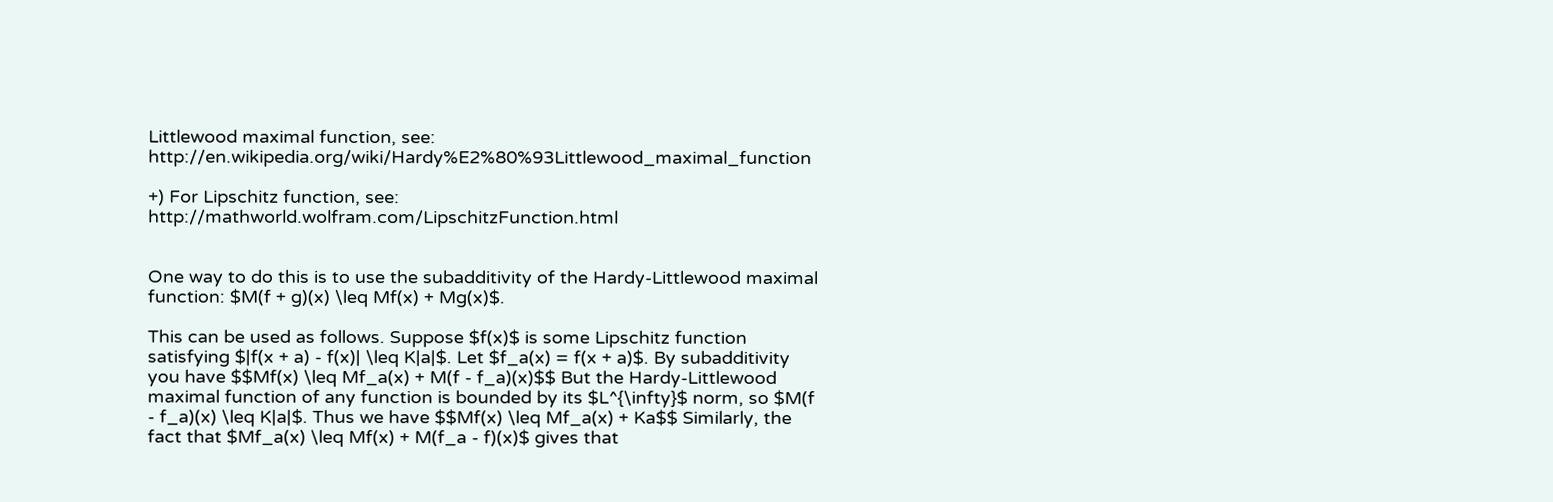Littlewood maximal function, see: http://en.wikipedia.org/wiki/Hardy%E2%80%93Littlewood_maximal_function

+) For Lipschitz function, see: http://mathworld.wolfram.com/LipschitzFunction.html


One way to do this is to use the subadditivity of the Hardy-Littlewood maximal function: $M(f + g)(x) \leq Mf(x) + Mg(x)$.

This can be used as follows. Suppose $f(x)$ is some Lipschitz function satisfying $|f(x + a) - f(x)| \leq K|a|$. Let $f_a(x) = f(x + a)$. By subadditivity you have $$Mf(x) \leq Mf_a(x) + M(f - f_a)(x)$$ But the Hardy-Littlewood maximal function of any function is bounded by its $L^{\infty}$ norm, so $M(f - f_a)(x) \leq K|a|$. Thus we have $$Mf(x) \leq Mf_a(x) + Ka$$ Similarly, the fact that $Mf_a(x) \leq Mf(x) + M(f_a - f)(x)$ gives that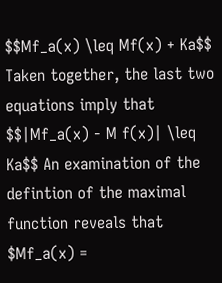$$Mf_a(x) \leq Mf(x) + Ka$$ Taken together, the last two equations imply that $$|Mf_a(x) - M f(x)| \leq Ka$$ An examination of the defintion of the maximal function reveals that $Mf_a(x) =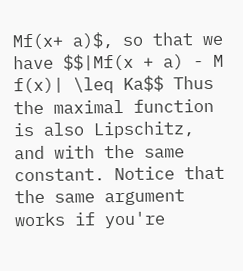Mf(x+ a)$, so that we have $$|Mf(x + a) - M f(x)| \leq Ka$$ Thus the maximal function is also Lipschitz, and with the same constant. Notice that the same argument works if you're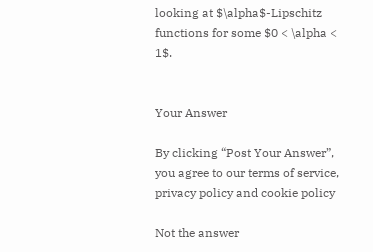looking at $\alpha$-Lipschitz functions for some $0 < \alpha < 1$.


Your Answer

By clicking “Post Your Answer”, you agree to our terms of service, privacy policy and cookie policy

Not the answer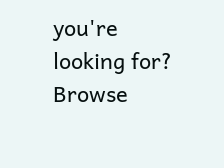you're looking for? Browse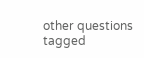other questions tagged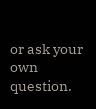or ask your own question.